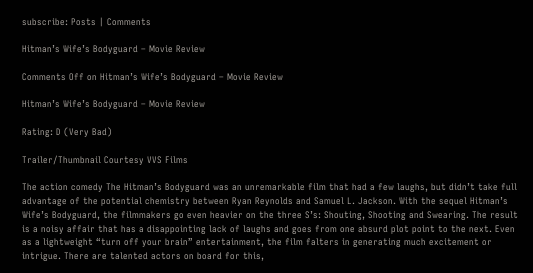subscribe: Posts | Comments

Hitman’s Wife’s Bodyguard – Movie Review

Comments Off on Hitman’s Wife’s Bodyguard – Movie Review

Hitman’s Wife’s Bodyguard – Movie Review

Rating: D (Very Bad)

Trailer/Thumbnail Courtesy VVS Films

The action comedy The Hitman’s Bodyguard was an unremarkable film that had a few laughs, but didn’t take full advantage of the potential chemistry between Ryan Reynolds and Samuel L. Jackson. With the sequel Hitman’s Wife’s Bodyguard, the filmmakers go even heavier on the three S’s: Shouting, Shooting and Swearing. The result is a noisy affair that has a disappointing lack of laughs and goes from one absurd plot point to the next. Even as a lightweight “turn off your brain” entertainment, the film falters in generating much excitement or intrigue. There are talented actors on board for this,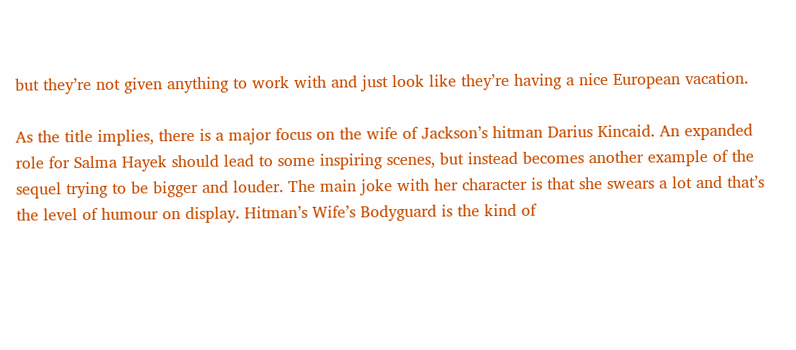but they’re not given anything to work with and just look like they’re having a nice European vacation.

As the title implies, there is a major focus on the wife of Jackson’s hitman Darius Kincaid. An expanded role for Salma Hayek should lead to some inspiring scenes, but instead becomes another example of the sequel trying to be bigger and louder. The main joke with her character is that she swears a lot and that’s the level of humour on display. Hitman’s Wife’s Bodyguard is the kind of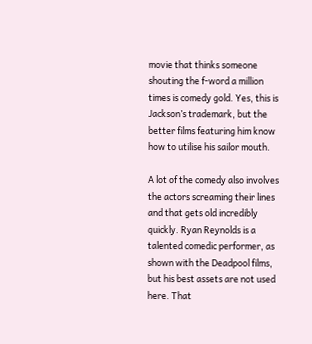movie that thinks someone shouting the f-word a million times is comedy gold. Yes, this is Jackson’s trademark, but the better films featuring him know how to utilise his sailor mouth.

A lot of the comedy also involves the actors screaming their lines and that gets old incredibly quickly. Ryan Reynolds is a talented comedic performer, as shown with the Deadpool films, but his best assets are not used here. That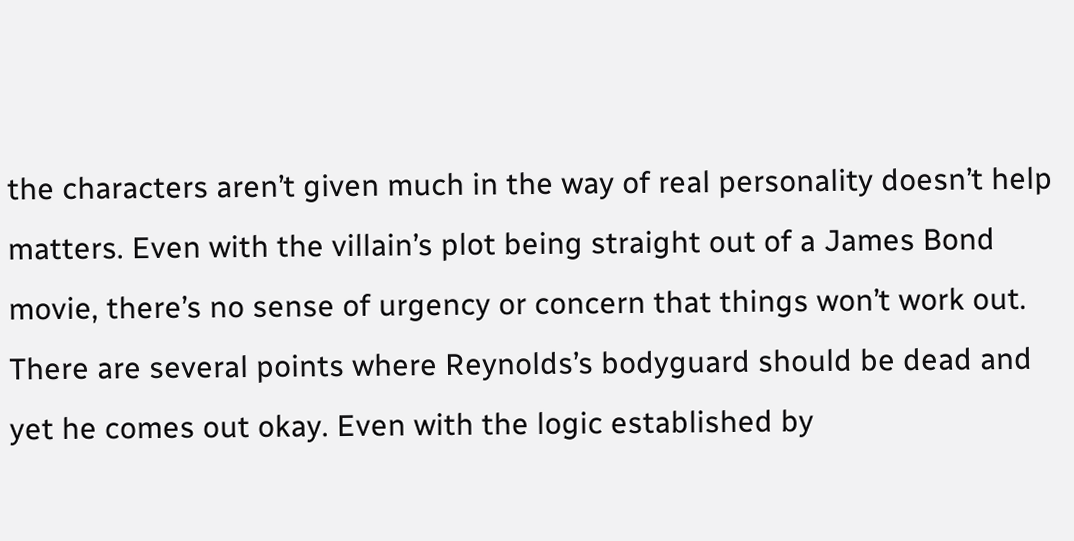the characters aren’t given much in the way of real personality doesn’t help matters. Even with the villain’s plot being straight out of a James Bond movie, there’s no sense of urgency or concern that things won’t work out. There are several points where Reynolds’s bodyguard should be dead and yet he comes out okay. Even with the logic established by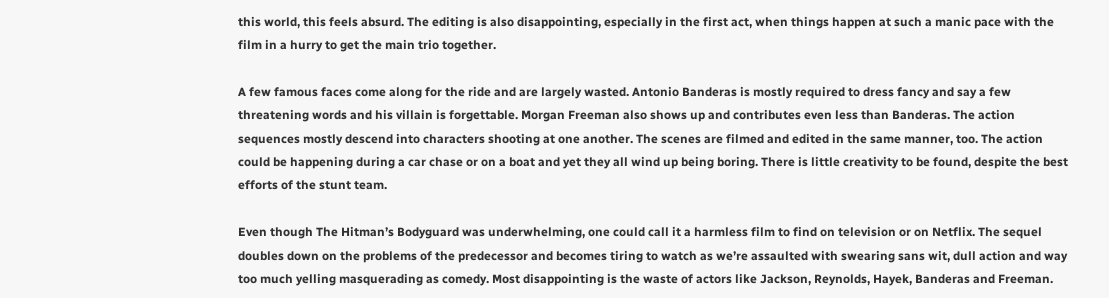this world, this feels absurd. The editing is also disappointing, especially in the first act, when things happen at such a manic pace with the film in a hurry to get the main trio together.

A few famous faces come along for the ride and are largely wasted. Antonio Banderas is mostly required to dress fancy and say a few threatening words and his villain is forgettable. Morgan Freeman also shows up and contributes even less than Banderas. The action sequences mostly descend into characters shooting at one another. The scenes are filmed and edited in the same manner, too. The action could be happening during a car chase or on a boat and yet they all wind up being boring. There is little creativity to be found, despite the best efforts of the stunt team.

Even though The Hitman’s Bodyguard was underwhelming, one could call it a harmless film to find on television or on Netflix. The sequel doubles down on the problems of the predecessor and becomes tiring to watch as we’re assaulted with swearing sans wit, dull action and way too much yelling masquerading as comedy. Most disappointing is the waste of actors like Jackson, Reynolds, Hayek, Banderas and Freeman.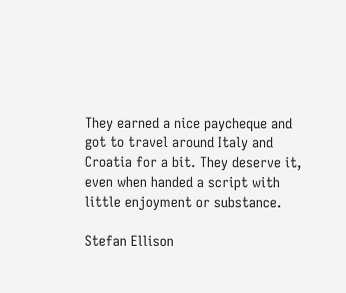They earned a nice paycheque and got to travel around Italy and Croatia for a bit. They deserve it, even when handed a script with little enjoyment or substance.

Stefan Ellison